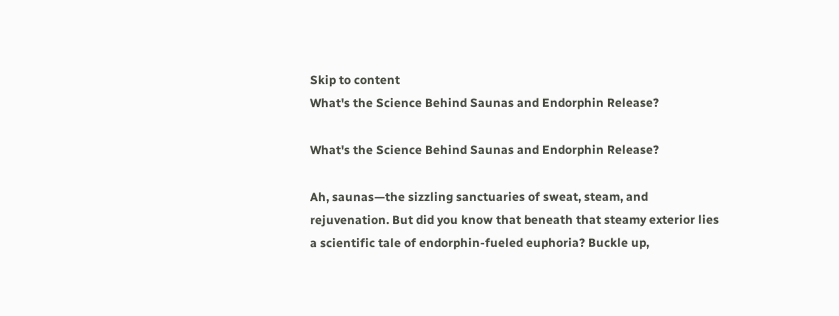Skip to content
What's the Science Behind Saunas and Endorphin Release?

What's the Science Behind Saunas and Endorphin Release?

Ah, saunas—the sizzling sanctuaries of sweat, steam, and rejuvenation. But did you know that beneath that steamy exterior lies a scientific tale of endorphin-fueled euphoria? Buckle up,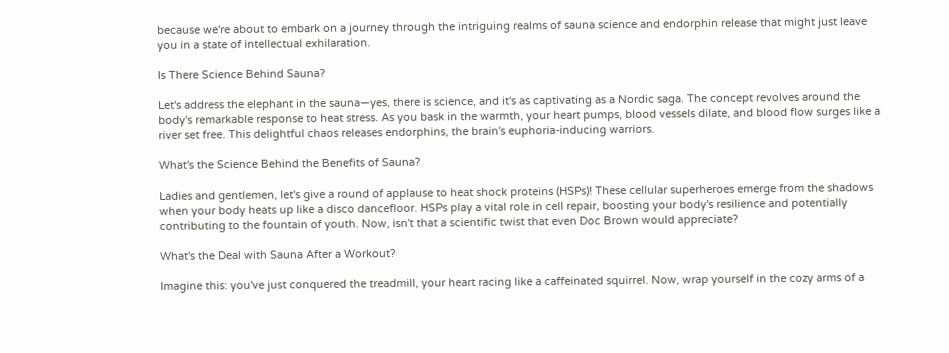because we're about to embark on a journey through the intriguing realms of sauna science and endorphin release that might just leave you in a state of intellectual exhilaration.

Is There Science Behind Sauna?

Let's address the elephant in the sauna—yes, there is science, and it's as captivating as a Nordic saga. The concept revolves around the body's remarkable response to heat stress. As you bask in the warmth, your heart pumps, blood vessels dilate, and blood flow surges like a river set free. This delightful chaos releases endorphins, the brain's euphoria-inducing warriors.

What's the Science Behind the Benefits of Sauna?

Ladies and gentlemen, let's give a round of applause to heat shock proteins (HSPs)! These cellular superheroes emerge from the shadows when your body heats up like a disco dancefloor. HSPs play a vital role in cell repair, boosting your body's resilience and potentially contributing to the fountain of youth. Now, isn't that a scientific twist that even Doc Brown would appreciate?

What's the Deal with Sauna After a Workout?

Imagine this: you've just conquered the treadmill, your heart racing like a caffeinated squirrel. Now, wrap yourself in the cozy arms of a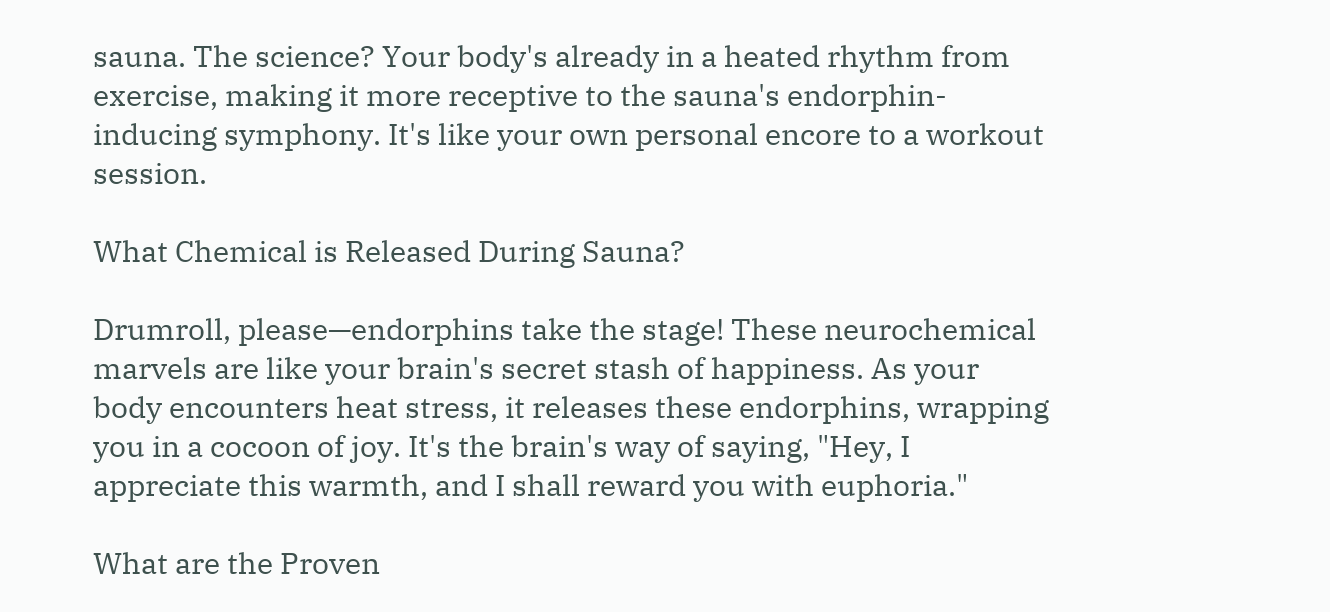sauna. The science? Your body's already in a heated rhythm from exercise, making it more receptive to the sauna's endorphin-inducing symphony. It's like your own personal encore to a workout session.

What Chemical is Released During Sauna?

Drumroll, please—endorphins take the stage! These neurochemical marvels are like your brain's secret stash of happiness. As your body encounters heat stress, it releases these endorphins, wrapping you in a cocoon of joy. It's the brain's way of saying, "Hey, I appreciate this warmth, and I shall reward you with euphoria."

What are the Proven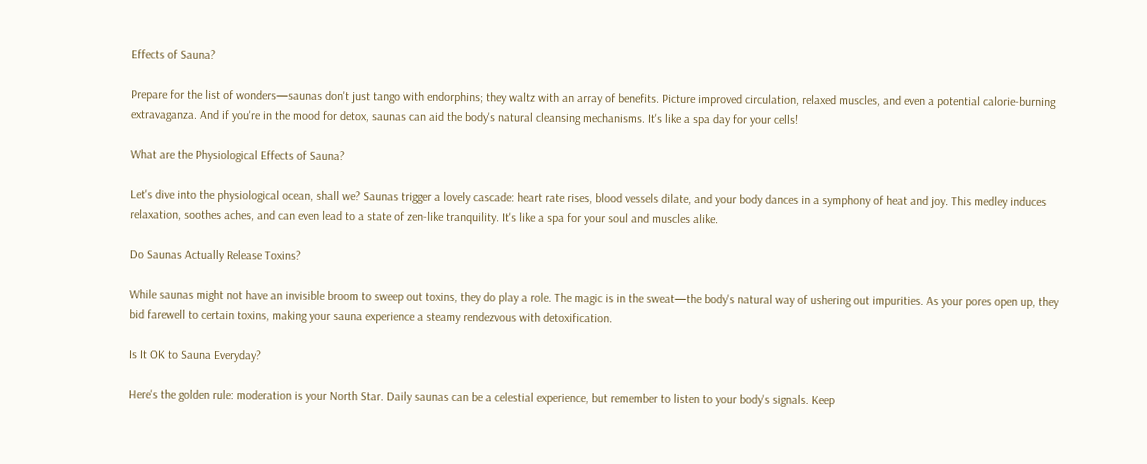Effects of Sauna?

Prepare for the list of wonders—saunas don't just tango with endorphins; they waltz with an array of benefits. Picture improved circulation, relaxed muscles, and even a potential calorie-burning extravaganza. And if you're in the mood for detox, saunas can aid the body's natural cleansing mechanisms. It's like a spa day for your cells!

What are the Physiological Effects of Sauna?

Let's dive into the physiological ocean, shall we? Saunas trigger a lovely cascade: heart rate rises, blood vessels dilate, and your body dances in a symphony of heat and joy. This medley induces relaxation, soothes aches, and can even lead to a state of zen-like tranquility. It's like a spa for your soul and muscles alike.

Do Saunas Actually Release Toxins?

While saunas might not have an invisible broom to sweep out toxins, they do play a role. The magic is in the sweat—the body's natural way of ushering out impurities. As your pores open up, they bid farewell to certain toxins, making your sauna experience a steamy rendezvous with detoxification.

Is It OK to Sauna Everyday?

Here's the golden rule: moderation is your North Star. Daily saunas can be a celestial experience, but remember to listen to your body's signals. Keep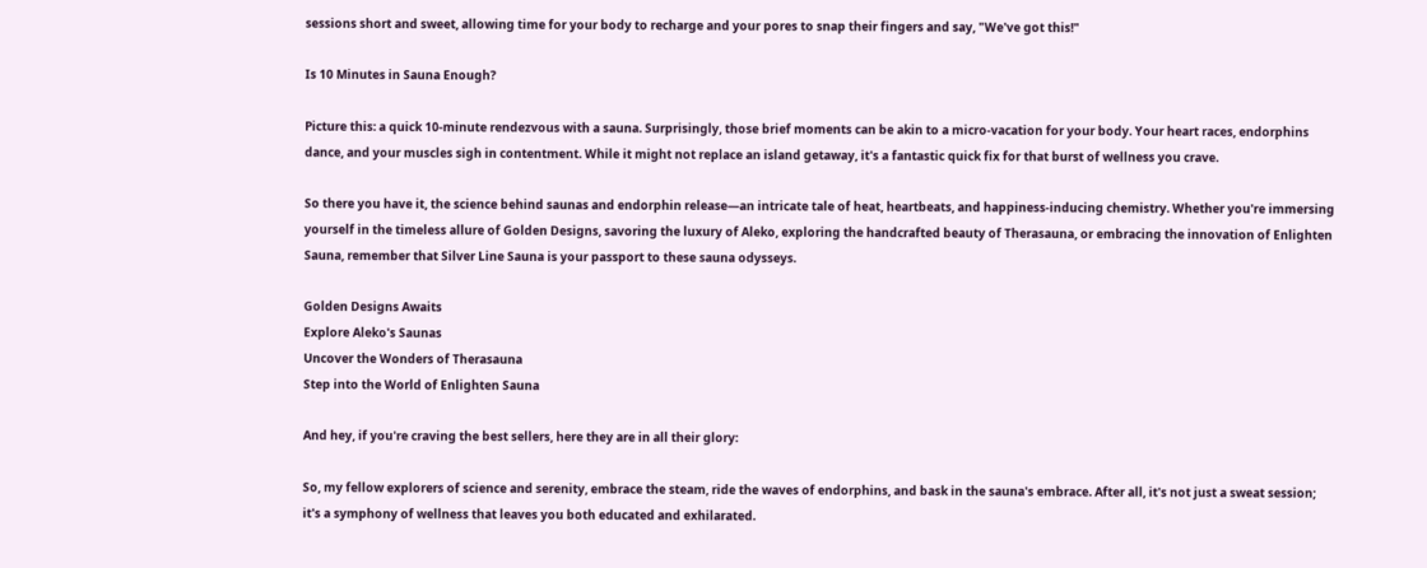sessions short and sweet, allowing time for your body to recharge and your pores to snap their fingers and say, "We've got this!"

Is 10 Minutes in Sauna Enough?

Picture this: a quick 10-minute rendezvous with a sauna. Surprisingly, those brief moments can be akin to a micro-vacation for your body. Your heart races, endorphins dance, and your muscles sigh in contentment. While it might not replace an island getaway, it's a fantastic quick fix for that burst of wellness you crave.

So there you have it, the science behind saunas and endorphin release—an intricate tale of heat, heartbeats, and happiness-inducing chemistry. Whether you're immersing yourself in the timeless allure of Golden Designs, savoring the luxury of Aleko, exploring the handcrafted beauty of Therasauna, or embracing the innovation of Enlighten Sauna, remember that Silver Line Sauna is your passport to these sauna odysseys.

Golden Designs Awaits
Explore Aleko's Saunas
Uncover the Wonders of Therasauna
Step into the World of Enlighten Sauna

And hey, if you're craving the best sellers, here they are in all their glory:

So, my fellow explorers of science and serenity, embrace the steam, ride the waves of endorphins, and bask in the sauna's embrace. After all, it's not just a sweat session; it's a symphony of wellness that leaves you both educated and exhilarated.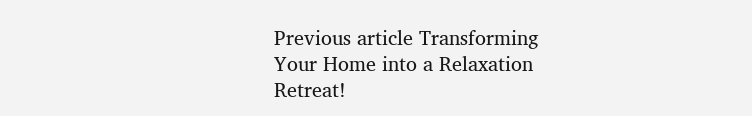Previous article Transforming Your Home into a Relaxation Retreat!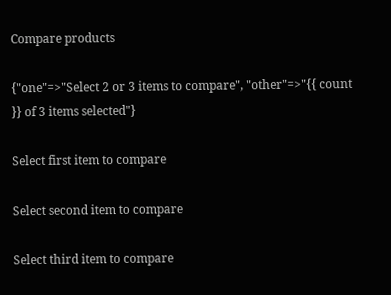Compare products

{"one"=>"Select 2 or 3 items to compare", "other"=>"{{ count }} of 3 items selected"}

Select first item to compare

Select second item to compare

Select third item to compare